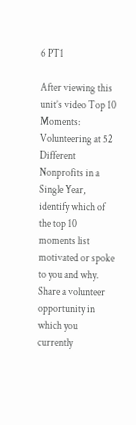6 PT1

After viewing this unit’s video Top 10 Moments: Volunteering at 52 Different Nonprofits in a Single Year, identify which of the top 10 moments list motivated or spoke to you and why. Share a volunteer opportunity in which you currently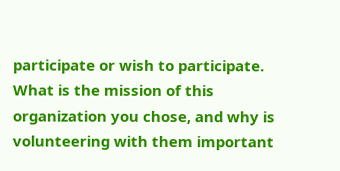participate or wish to participate. What is the mission of this organization you chose, and why is volunteering with them important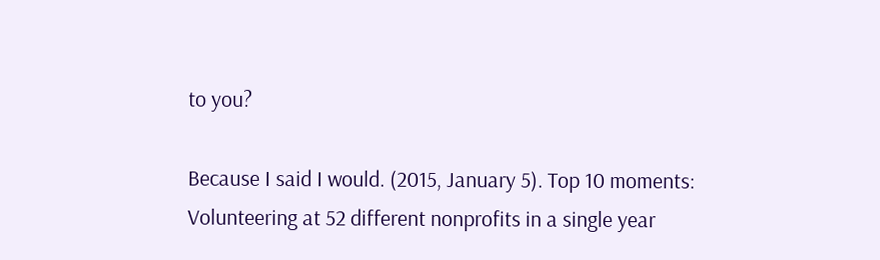to you?

Because I said I would. (2015, January 5). Top 10 moments: Volunteering at 52 different nonprofits in a single year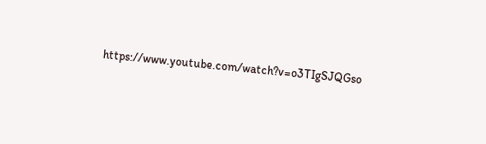https://www.youtube.com/watch?v=o3TIgSJQGso